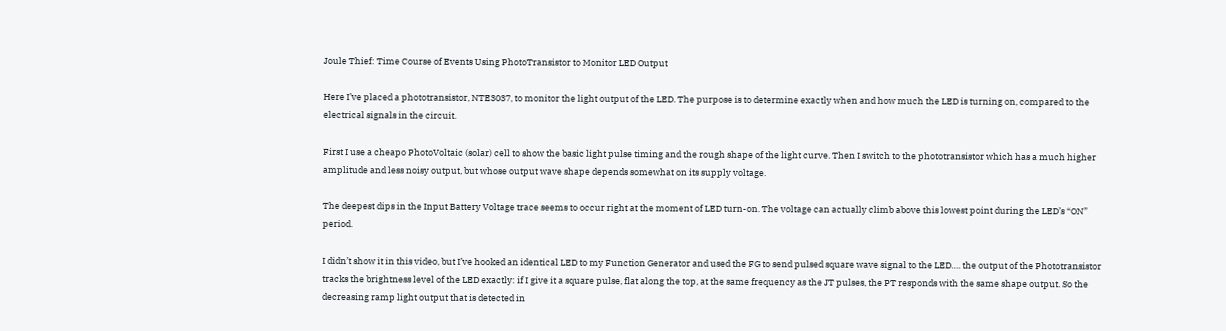Joule Thief: Time Course of Events Using PhotoTransistor to Monitor LED Output

Here I’ve placed a phototransistor, NTE3037, to monitor the light output of the LED. The purpose is to determine exactly when and how much the LED is turning on, compared to the electrical signals in the circuit.

First I use a cheapo PhotoVoltaic (solar) cell to show the basic light pulse timing and the rough shape of the light curve. Then I switch to the phototransistor which has a much higher amplitude and less noisy output, but whose output wave shape depends somewhat on its supply voltage.

The deepest dips in the Input Battery Voltage trace seems to occur right at the moment of LED turn-on. The voltage can actually climb above this lowest point during the LED’s “ON” period.

I didn’t show it in this video, but I’ve hooked an identical LED to my Function Generator and used the FG to send pulsed square wave signal to the LED…. the output of the Phototransistor tracks the brightness level of the LED exactly: if I give it a square pulse, flat along the top, at the same frequency as the JT pulses, the PT responds with the same shape output. So the decreasing ramp light output that is detected in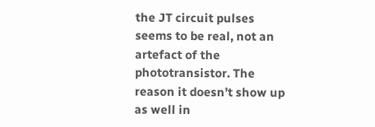the JT circuit pulses seems to be real, not an artefact of the phototransistor. The reason it doesn’t show up as well in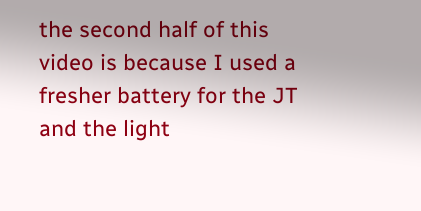the second half of this video is because I used a fresher battery for the JT and the light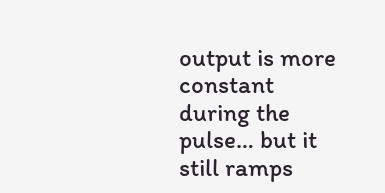output is more constant during the pulse… but it still ramps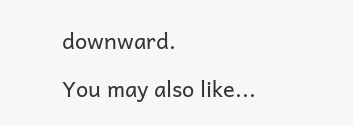downward.

You may also like...